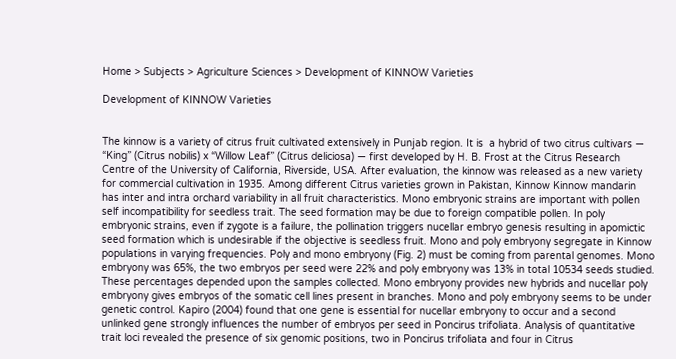Home > Subjects > Agriculture Sciences > Development of KINNOW Varieties

Development of KINNOW Varieties


The kinnow is a variety of citrus fruit cultivated extensively in Punjab region. It is  a hybrid of two citrus cultivars — “King” (Citrus nobilis) x “Willow Leaf” (Citrus deliciosa) — first developed by H. B. Frost at the Citrus Research Centre of the University of California, Riverside, USA. After evaluation, the kinnow was released as a new variety for commercial cultivation in 1935. Among different Citrus varieties grown in Pakistan, Kinnow Kinnow mandarin has inter and intra orchard variability in all fruit characteristics. Mono embryonic strains are important with pollen self incompatibility for seedless trait. The seed formation may be due to foreign compatible pollen. In poly embryonic strains, even if zygote is a failure, the pollination triggers nucellar embryo genesis resulting in apomictic seed formation which is undesirable if the objective is seedless fruit. Mono and poly embryony segregate in Kinnow populations in varying frequencies. Poly and mono embryony (Fig. 2) must be coming from parental genomes. Mono embryony was 65%, the two embryos per seed were 22% and poly embryony was 13% in total 10534 seeds studied. These percentages depended upon the samples collected. Mono embryony provides new hybrids and nucellar poly embryony gives embryos of the somatic cell lines present in branches. Mono and poly embryony seems to be under genetic control. Kapiro (2004) found that one gene is essential for nucellar embryony to occur and a second unlinked gene strongly influences the number of embryos per seed in Poncirus trifoliata. Analysis of quantitative trait loci revealed the presence of six genomic positions, two in Poncirus trifoliata and four in Citrus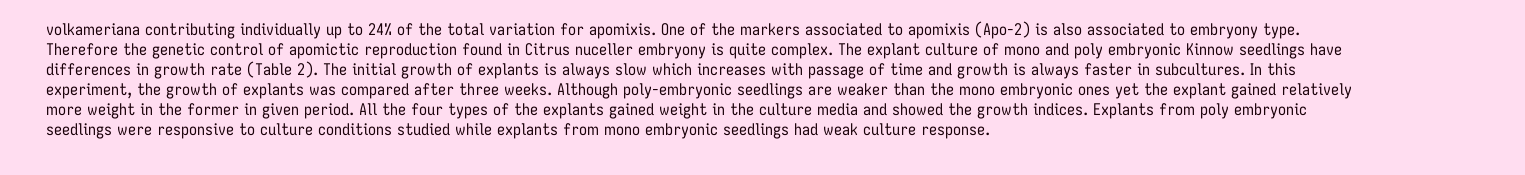volkameriana contributing individually up to 24% of the total variation for apomixis. One of the markers associated to apomixis (Apo-2) is also associated to embryony type. Therefore the genetic control of apomictic reproduction found in Citrus nuceller embryony is quite complex. The explant culture of mono and poly embryonic Kinnow seedlings have differences in growth rate (Table 2). The initial growth of explants is always slow which increases with passage of time and growth is always faster in subcultures. In this experiment, the growth of explants was compared after three weeks. Although poly-embryonic seedlings are weaker than the mono embryonic ones yet the explant gained relatively more weight in the former in given period. All the four types of the explants gained weight in the culture media and showed the growth indices. Explants from poly embryonic seedlings were responsive to culture conditions studied while explants from mono embryonic seedlings had weak culture response.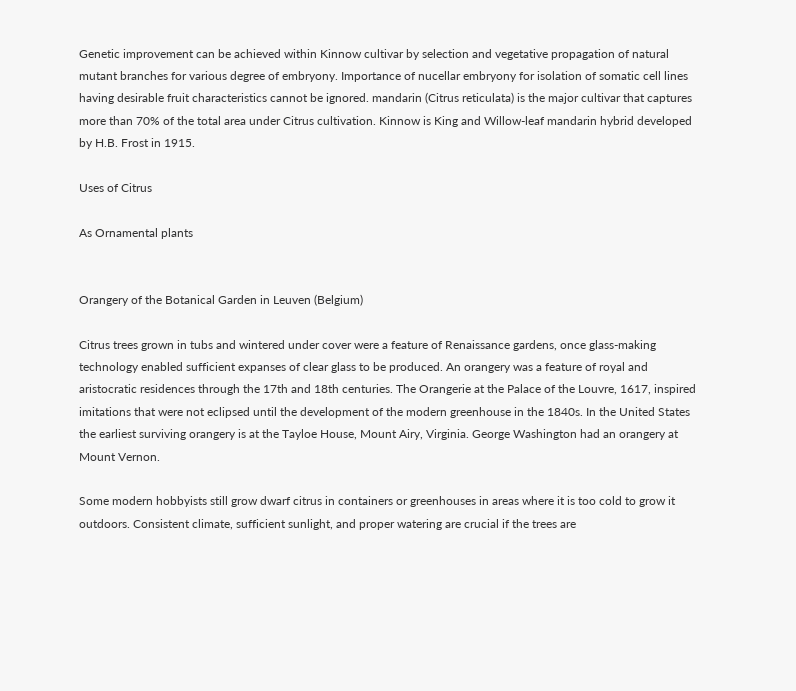Genetic improvement can be achieved within Kinnow cultivar by selection and vegetative propagation of natural mutant branches for various degree of embryony. Importance of nucellar embryony for isolation of somatic cell lines having desirable fruit characteristics cannot be ignored. mandarin (Citrus reticulata) is the major cultivar that captures more than 70% of the total area under Citrus cultivation. Kinnow is King and Willow-leaf mandarin hybrid developed by H.B. Frost in 1915.

Uses of Citrus

As Ornamental plants


Orangery of the Botanical Garden in Leuven (Belgium)

Citrus trees grown in tubs and wintered under cover were a feature of Renaissance gardens, once glass-making technology enabled sufficient expanses of clear glass to be produced. An orangery was a feature of royal and aristocratic residences through the 17th and 18th centuries. The Orangerie at the Palace of the Louvre, 1617, inspired imitations that were not eclipsed until the development of the modern greenhouse in the 1840s. In the United States the earliest surviving orangery is at the Tayloe House, Mount Airy, Virginia. George Washington had an orangery at Mount Vernon.

Some modern hobbyists still grow dwarf citrus in containers or greenhouses in areas where it is too cold to grow it outdoors. Consistent climate, sufficient sunlight, and proper watering are crucial if the trees are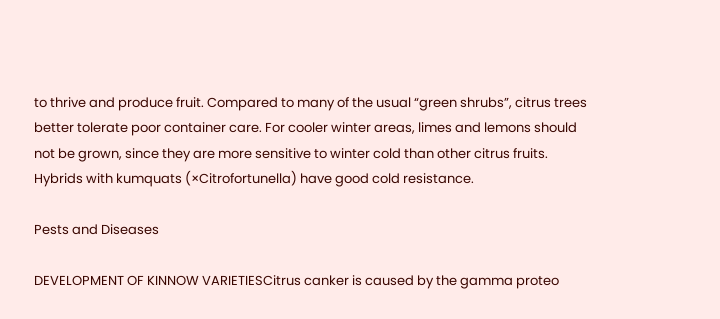to thrive and produce fruit. Compared to many of the usual “green shrubs”, citrus trees better tolerate poor container care. For cooler winter areas, limes and lemons should not be grown, since they are more sensitive to winter cold than other citrus fruits. Hybrids with kumquats (×Citrofortunella) have good cold resistance.

Pests and Diseases

DEVELOPMENT OF KINNOW VARIETIESCitrus canker is caused by the gamma proteo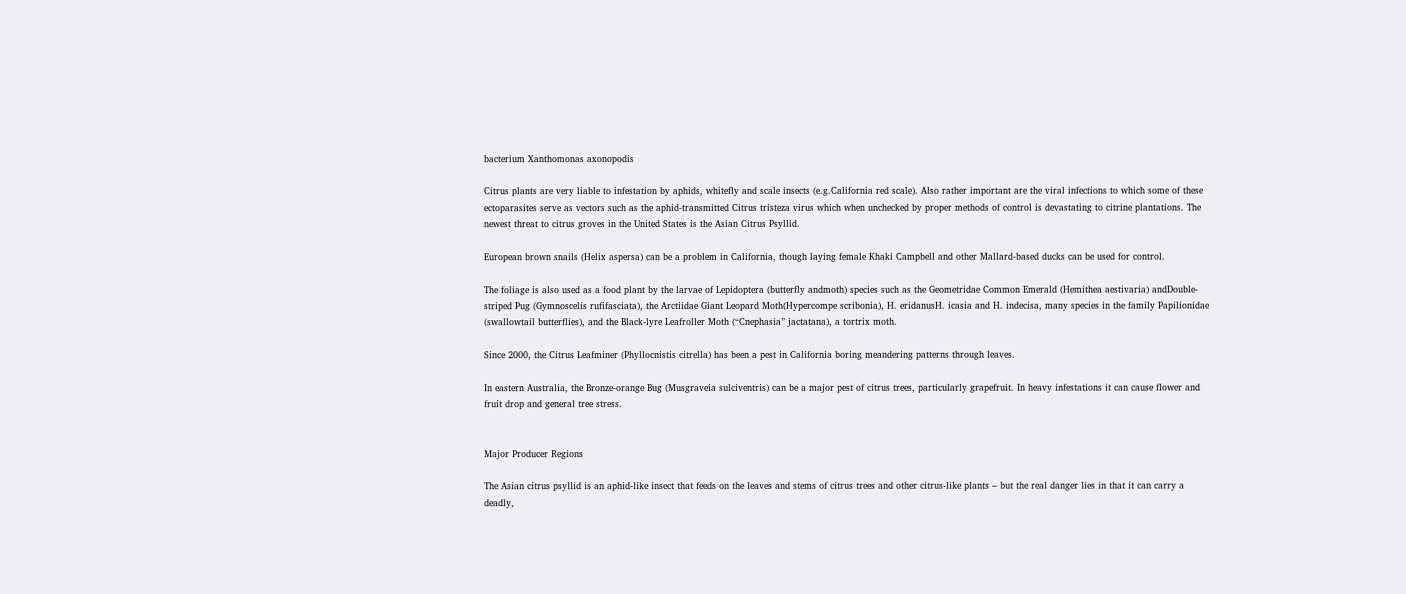bacterium Xanthomonas axonopodis

Citrus plants are very liable to infestation by aphids, whitefly and scale insects (e.g.California red scale). Also rather important are the viral infections to which some of these ectoparasites serve as vectors such as the aphid-transmitted Citrus tristeza virus which when unchecked by proper methods of control is devastating to citrine plantations. The newest threat to citrus groves in the United States is the Asian Citrus Psyllid.

European brown snails (Helix aspersa) can be a problem in California, though laying female Khaki Campbell and other Mallard-based ducks can be used for control.

The foliage is also used as a food plant by the larvae of Lepidoptera (butterfly andmoth) species such as the Geometridae Common Emerald (Hemithea aestivaria) andDouble-striped Pug (Gymnoscelis rufifasciata), the Arctiidae Giant Leopard Moth(Hypercompe scribonia), H. eridanusH. icasia and H. indecisa, many species in the family Papilionidae (swallowtail butterflies), and the Black-lyre Leafroller Moth (“Cnephasia” jactatana), a tortrix moth.

Since 2000, the Citrus Leafminer (Phyllocnistis citrella) has been a pest in California boring meandering patterns through leaves.

In eastern Australia, the Bronze-orange Bug (Musgraveia sulciventris) can be a major pest of citrus trees, particularly grapefruit. In heavy infestations it can cause flower and fruit drop and general tree stress.


Major Producer Regions

The Asian citrus psyllid is an aphid-like insect that feeds on the leaves and stems of citrus trees and other citrus-like plants – but the real danger lies in that it can carry a deadly,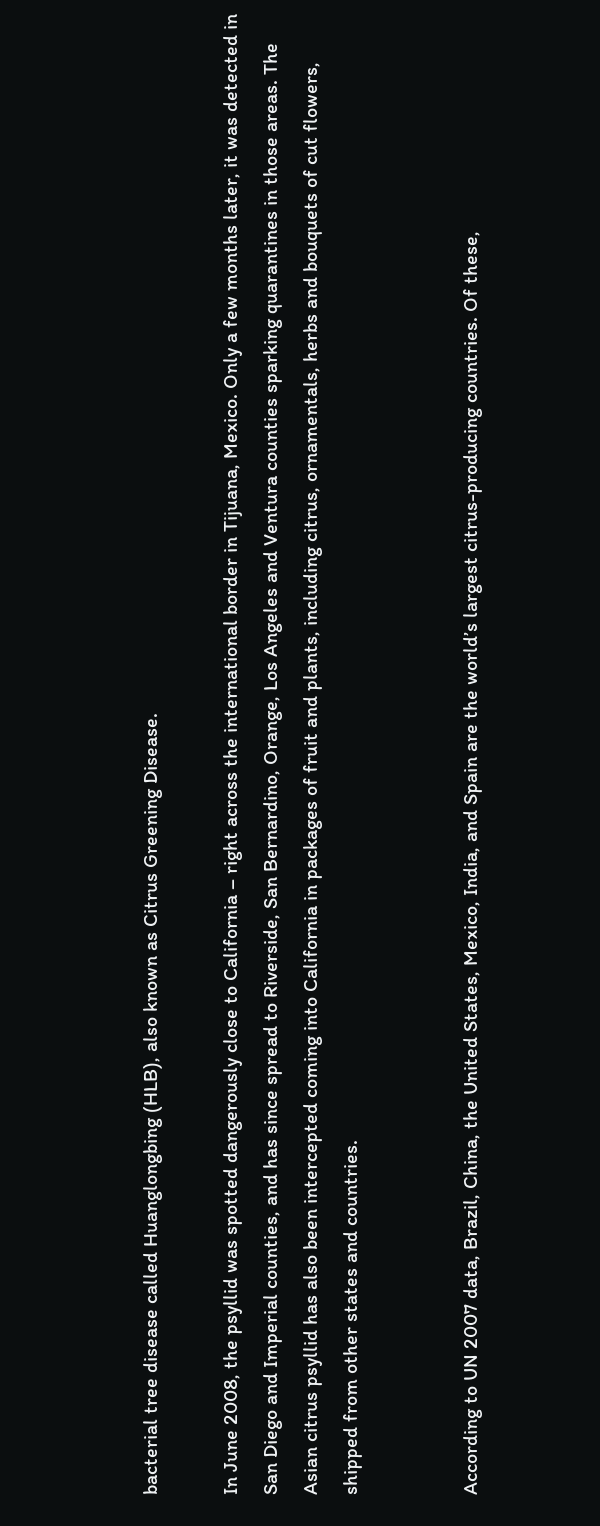bacterial tree disease called Huanglongbing (HLB), also known as Citrus Greening Disease.

In June 2008, the psyllid was spotted dangerously close to California – right across the international border in Tijuana, Mexico. Only a few months later, it was detected in San Diego and Imperial counties, and has since spread to Riverside, San Bernardino, Orange, Los Angeles and Ventura counties sparking quarantines in those areas. The Asian citrus psyllid has also been intercepted coming into California in packages of fruit and plants, including citrus, ornamentals, herbs and bouquets of cut flowers, shipped from other states and countries.


According to UN 2007 data, Brazil, China, the United States, Mexico, India, and Spain are the world’s largest citrus-producing countries. Of these,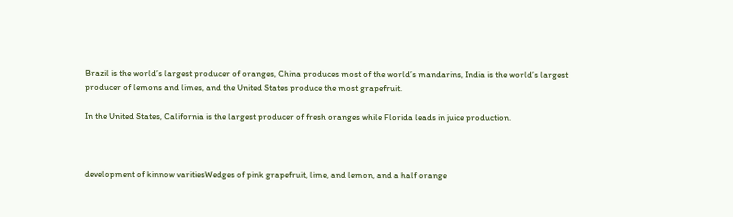Brazil is the world’s largest producer of oranges, China produces most of the world’s mandarins, India is the world’s largest producer of lemons and limes, and the United States produce the most grapefruit.

In the United States, California is the largest producer of fresh oranges while Florida leads in juice production.



development of kinnow varitiesWedges of pink grapefruit, lime, and lemon, and a half orange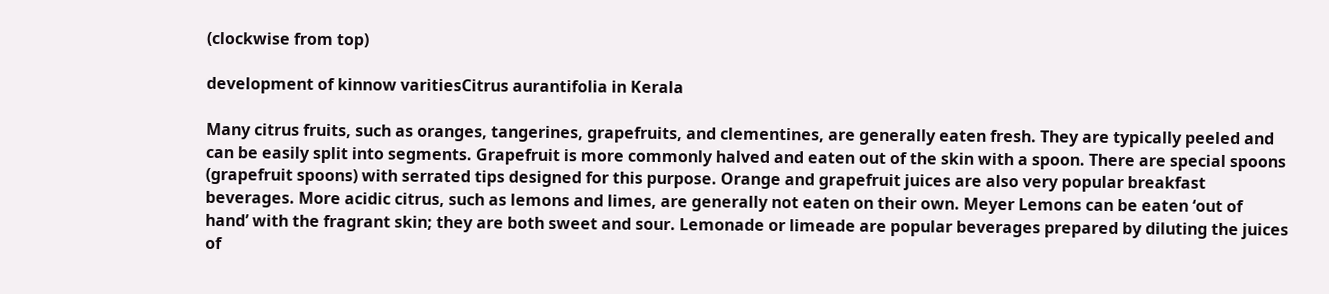(clockwise from top)

development of kinnow varitiesCitrus aurantifolia in Kerala

Many citrus fruits, such as oranges, tangerines, grapefruits, and clementines, are generally eaten fresh. They are typically peeled and can be easily split into segments. Grapefruit is more commonly halved and eaten out of the skin with a spoon. There are special spoons (grapefruit spoons) with serrated tips designed for this purpose. Orange and grapefruit juices are also very popular breakfast beverages. More acidic citrus, such as lemons and limes, are generally not eaten on their own. Meyer Lemons can be eaten ‘out of hand’ with the fragrant skin; they are both sweet and sour. Lemonade or limeade are popular beverages prepared by diluting the juices of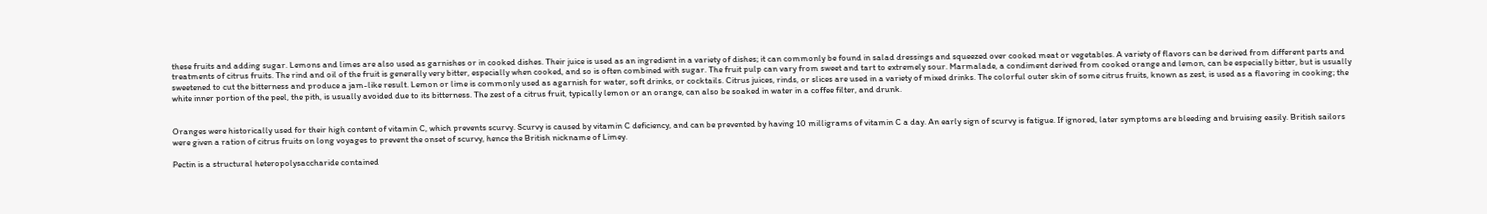these fruits and adding sugar. Lemons and limes are also used as garnishes or in cooked dishes. Their juice is used as an ingredient in a variety of dishes; it can commonly be found in salad dressings and squeezed over cooked meat or vegetables. A variety of flavors can be derived from different parts and treatments of citrus fruits. The rind and oil of the fruit is generally very bitter, especially when cooked, and so is often combined with sugar. The fruit pulp can vary from sweet and tart to extremely sour. Marmalade, a condiment derived from cooked orange and lemon, can be especially bitter, but is usually sweetened to cut the bitterness and produce a jam-like result. Lemon or lime is commonly used as agarnish for water, soft drinks, or cocktails. Citrus juices, rinds, or slices are used in a variety of mixed drinks. The colorful outer skin of some citrus fruits, known as zest, is used as a flavoring in cooking; the white inner portion of the peel, the pith, is usually avoided due to its bitterness. The zest of a citrus fruit, typically lemon or an orange, can also be soaked in water in a coffee filter, and drunk.


Oranges were historically used for their high content of vitamin C, which prevents scurvy. Scurvy is caused by vitamin C deficiency, and can be prevented by having 10 milligrams of vitamin C a day. An early sign of scurvy is fatigue. If ignored, later symptoms are bleeding and bruising easily. British sailors were given a ration of citrus fruits on long voyages to prevent the onset of scurvy, hence the British nickname of Limey.

Pectin is a structural heteropolysaccharide contained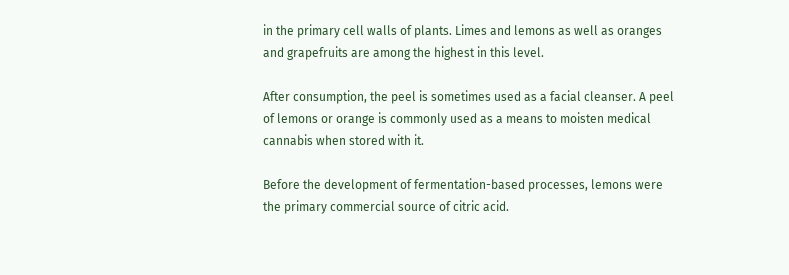in the primary cell walls of plants. Limes and lemons as well as oranges and grapefruits are among the highest in this level.

After consumption, the peel is sometimes used as a facial cleanser. A peel of lemons or orange is commonly used as a means to moisten medical cannabis when stored with it.

Before the development of fermentation-based processes, lemons were the primary commercial source of citric acid.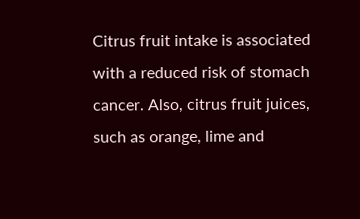Citrus fruit intake is associated with a reduced risk of stomach cancer. Also, citrus fruit juices, such as orange, lime and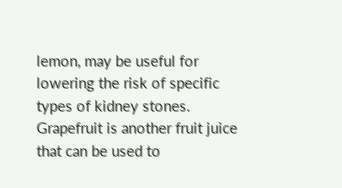lemon, may be useful for lowering the risk of specific types of kidney stones. Grapefruit is another fruit juice that can be used to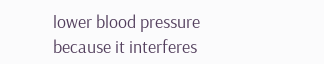lower blood pressure because it interferes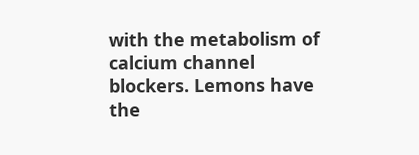with the metabolism of calcium channel blockers. Lemons have the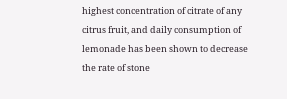highest concentration of citrate of any citrus fruit, and daily consumption of lemonade has been shown to decrease the rate of stone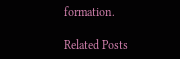formation.

Related Posts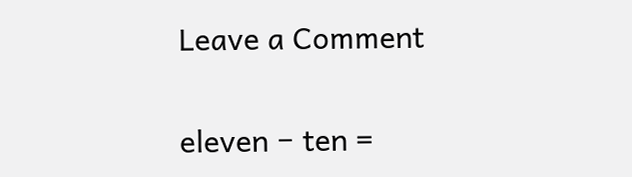Leave a Comment

eleven − ten =